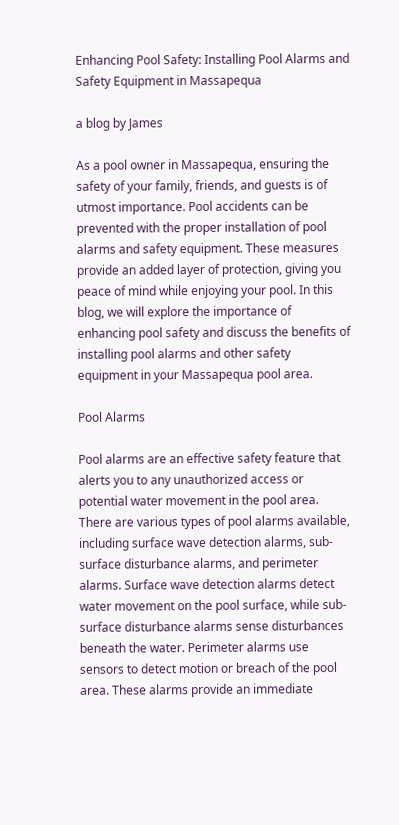Enhancing Pool Safety: Installing Pool Alarms and Safety Equipment in Massapequa

a blog by James

As a pool owner in Massapequa, ensuring the safety of your family, friends, and guests is of utmost importance. Pool accidents can be prevented with the proper installation of pool alarms and safety equipment. These measures provide an added layer of protection, giving you peace of mind while enjoying your pool. In this blog, we will explore the importance of enhancing pool safety and discuss the benefits of installing pool alarms and other safety equipment in your Massapequa pool area.

Pool Alarms

Pool alarms are an effective safety feature that alerts you to any unauthorized access or potential water movement in the pool area. There are various types of pool alarms available, including surface wave detection alarms, sub-surface disturbance alarms, and perimeter alarms. Surface wave detection alarms detect water movement on the pool surface, while sub-surface disturbance alarms sense disturbances beneath the water. Perimeter alarms use sensors to detect motion or breach of the pool area. These alarms provide an immediate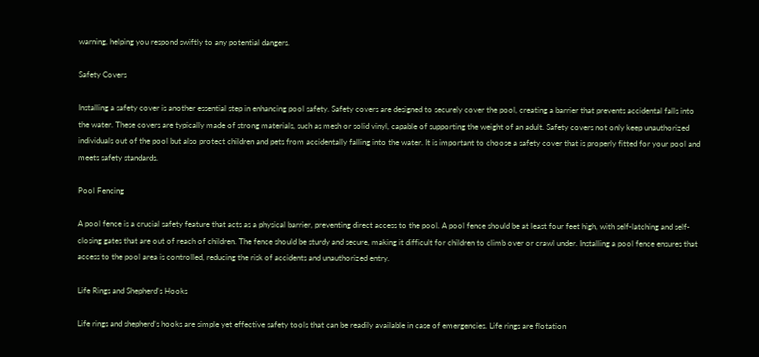warning, helping you respond swiftly to any potential dangers.

Safety Covers

Installing a safety cover is another essential step in enhancing pool safety. Safety covers are designed to securely cover the pool, creating a barrier that prevents accidental falls into the water. These covers are typically made of strong materials, such as mesh or solid vinyl, capable of supporting the weight of an adult. Safety covers not only keep unauthorized individuals out of the pool but also protect children and pets from accidentally falling into the water. It is important to choose a safety cover that is properly fitted for your pool and meets safety standards.

Pool Fencing

A pool fence is a crucial safety feature that acts as a physical barrier, preventing direct access to the pool. A pool fence should be at least four feet high, with self-latching and self-closing gates that are out of reach of children. The fence should be sturdy and secure, making it difficult for children to climb over or crawl under. Installing a pool fence ensures that access to the pool area is controlled, reducing the risk of accidents and unauthorized entry.

Life Rings and Shepherd’s Hooks

Life rings and shepherd’s hooks are simple yet effective safety tools that can be readily available in case of emergencies. Life rings are flotation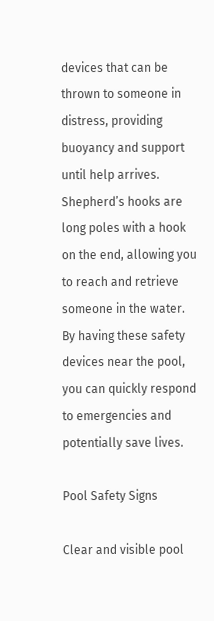devices that can be thrown to someone in distress, providing buoyancy and support until help arrives. Shepherd’s hooks are long poles with a hook on the end, allowing you to reach and retrieve someone in the water. By having these safety devices near the pool, you can quickly respond to emergencies and potentially save lives.

Pool Safety Signs

Clear and visible pool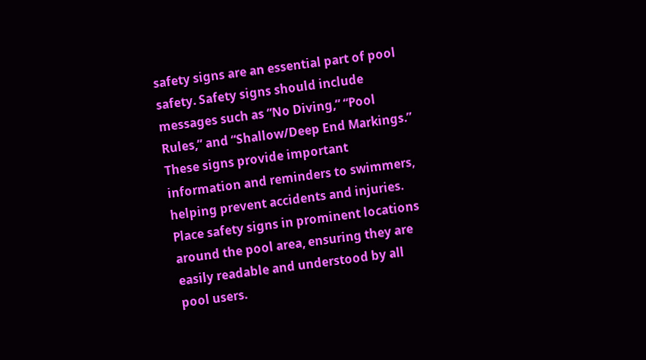safety signs are an essential part of pool safety. Safety signs should include messages such as “No Diving,” “Pool Rules,” and “Shallow/Deep End Markings.” These signs provide important information and reminders to swimmers, helping prevent accidents and injuries. Place safety signs in prominent locations around the pool area, ensuring they are easily readable and understood by all pool users.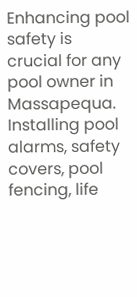Enhancing pool safety is crucial for any pool owner in Massapequa. Installing pool alarms, safety covers, pool fencing, life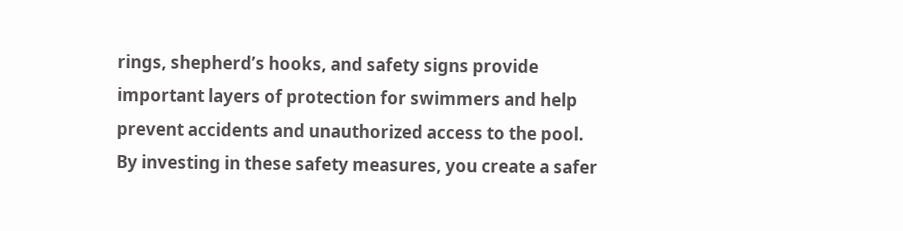rings, shepherd’s hooks, and safety signs provide important layers of protection for swimmers and help prevent accidents and unauthorized access to the pool. By investing in these safety measures, you create a safer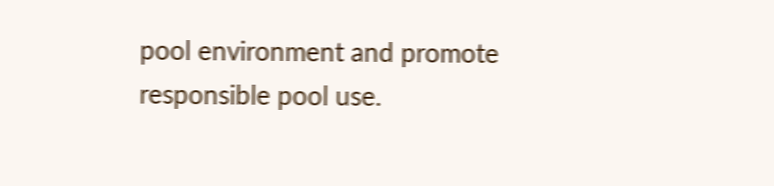pool environment and promote responsible pool use.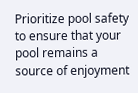Prioritize pool safety to ensure that your pool remains a source of enjoyment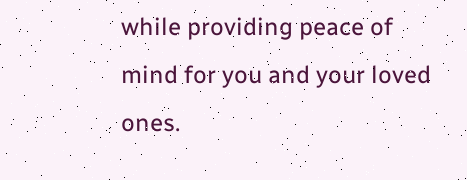while providing peace of mind for you and your loved ones.